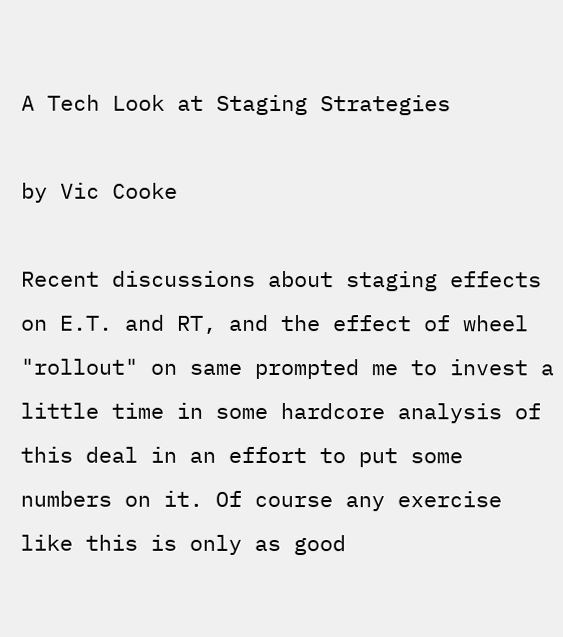A Tech Look at Staging Strategies

by Vic Cooke

Recent discussions about staging effects on E.T. and RT, and the effect of wheel "rollout" on same prompted me to invest a little time in some hardcore analysis of this deal in an effort to put some numbers on it. Of course any exercise like this is only as good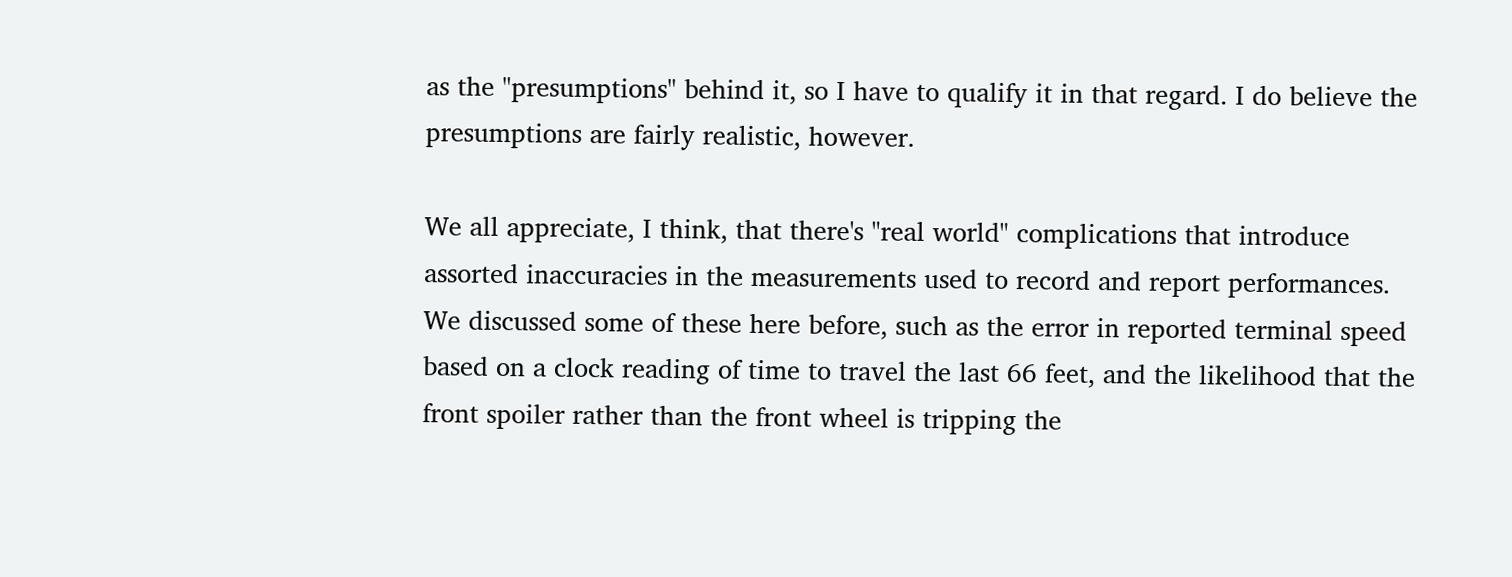as the "presumptions" behind it, so I have to qualify it in that regard. I do believe the presumptions are fairly realistic, however.

We all appreciate, I think, that there's "real world" complications that introduce assorted inaccuracies in the measurements used to record and report performances. We discussed some of these here before, such as the error in reported terminal speed based on a clock reading of time to travel the last 66 feet, and the likelihood that the front spoiler rather than the front wheel is tripping the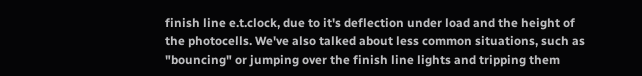finish line e.t.clock, due to it's deflection under load and the height of the photocells. We've also talked about less common situations, such as "bouncing" or jumping over the finish line lights and tripping them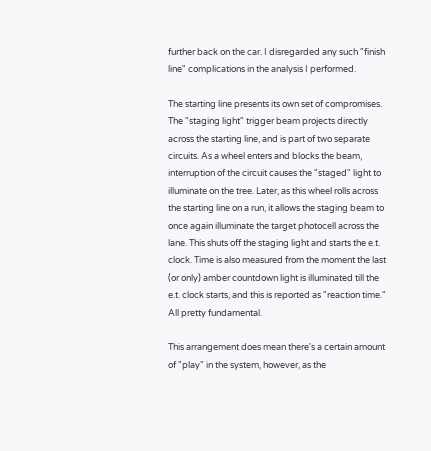further back on the car. I disregarded any such "finish line" complications in the analysis I performed.

The starting line presents its own set of compromises. The "staging light" trigger beam projects directly across the starting line, and is part of two separate circuits. As a wheel enters and blocks the beam, interruption of the circuit causes the "staged" light to illuminate on the tree. Later, as this wheel rolls across the starting line on a run, it allows the staging beam to once again illuminate the target photocell across the lane. This shuts off the staging light and starts the e.t. clock. Time is also measured from the moment the last (or only) amber countdown light is illuminated till the e.t. clock starts, and this is reported as "reaction time." All pretty fundamental.

This arrangement does mean there's a certain amount of "play" in the system, however, as the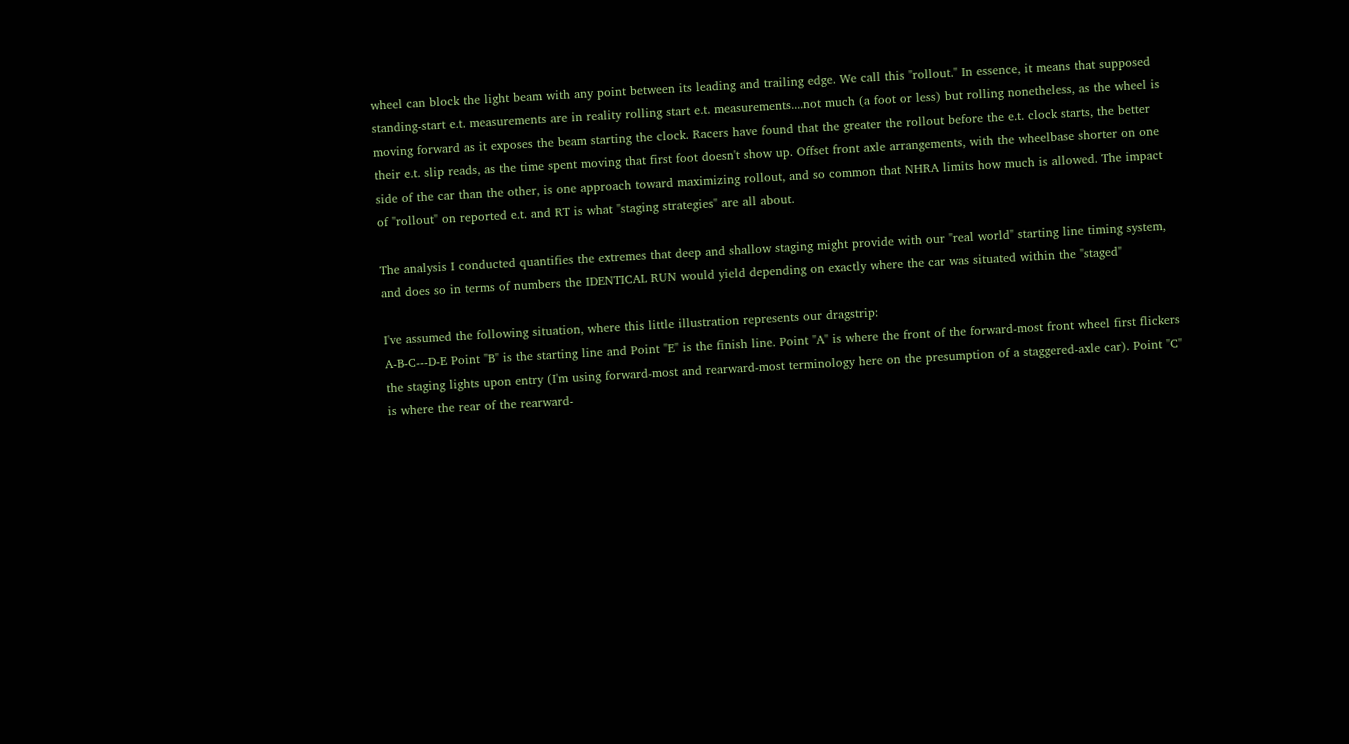wheel can block the light beam with any point between its leading and trailing edge. We call this "rollout." In essence, it means that supposed standing-start e.t. measurements are in reality rolling start e.t. measurements....not much (a foot or less) but rolling nonetheless, as the wheel is moving forward as it exposes the beam starting the clock. Racers have found that the greater the rollout before the e.t. clock starts, the better their e.t. slip reads, as the time spent moving that first foot doesn't show up. Offset front axle arrangements, with the wheelbase shorter on one side of the car than the other, is one approach toward maximizing rollout, and so common that NHRA limits how much is allowed. The impact of "rollout" on reported e.t. and RT is what "staging strategies" are all about.

The analysis I conducted quantifies the extremes that deep and shallow staging might provide with our "real world" starting line timing system, and does so in terms of numbers the IDENTICAL RUN would yield depending on exactly where the car was situated within the "staged"

I've assumed the following situation, where this little illustration represents our dragstrip:
A-B-C---D-E Point "B" is the starting line and Point "E" is the finish line. Point "A" is where the front of the forward-most front wheel first flickers the staging lights upon entry (I'm using forward-most and rearward-most terminology here on the presumption of a staggered-axle car). Point "C"
is where the rear of the rearward-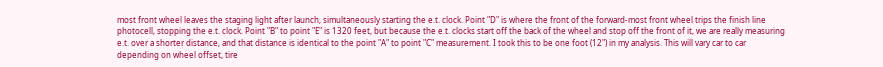most front wheel leaves the staging light after launch, simultaneously starting the e.t. clock. Point "D" is where the front of the forward-most front wheel trips the finish line photocell, stopping the e.t. clock. Point "B" to point "E" is 1320 feet, but because the e.t. clocks start off the back of the wheel and stop off the front of it, we are really measuring e.t. over a shorter distance, and that distance is identical to the point "A" to point "C" measurement. I took this to be one foot (12") in my analysis. This will vary car to car depending on wheel offset, tire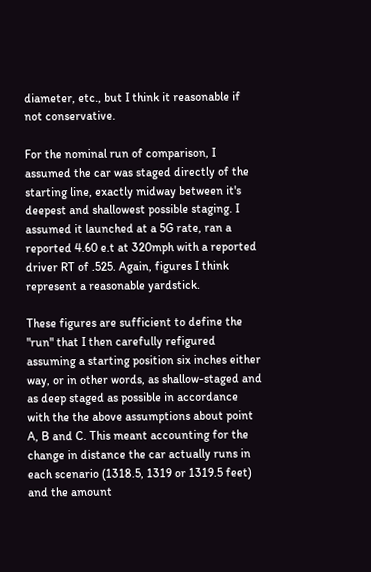diameter, etc., but I think it reasonable if not conservative.

For the nominal run of comparison, I assumed the car was staged directly of the starting line, exactly midway between it's deepest and shallowest possible staging. I assumed it launched at a 5G rate, ran a reported 4.60 e.t at 320mph with a reported driver RT of .525. Again, figures I think represent a reasonable yardstick.

These figures are sufficient to define the "run" that I then carefully refigured assuming a starting position six inches either way, or in other words, as shallow-staged and as deep staged as possible in accordance with the the above assumptions about point A, B and C. This meant accounting for the change in distance the car actually runs in each scenario (1318.5, 1319 or 1319.5 feet) and the amount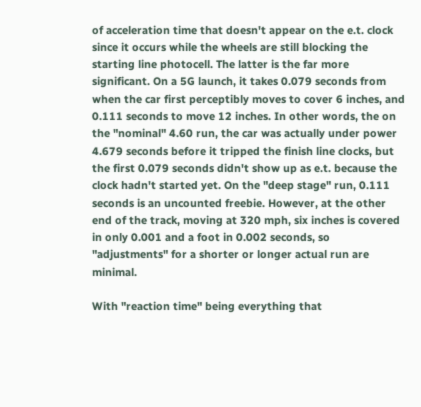of acceleration time that doesn't appear on the e.t. clock since it occurs while the wheels are still blocking the starting line photocell. The latter is the far more significant. On a 5G launch, it takes 0.079 seconds from when the car first perceptibly moves to cover 6 inches, and 0.111 seconds to move 12 inches. In other words, the on the "nominal" 4.60 run, the car was actually under power 4.679 seconds before it tripped the finish line clocks, but the first 0.079 seconds didn't show up as e.t. because the clock hadn't started yet. On the "deep stage" run, 0.111 seconds is an uncounted freebie. However, at the other end of the track, moving at 320 mph, six inches is covered in only 0.001 and a foot in 0.002 seconds, so "adjustments" for a shorter or longer actual run are minimal.

With "reaction time" being everything that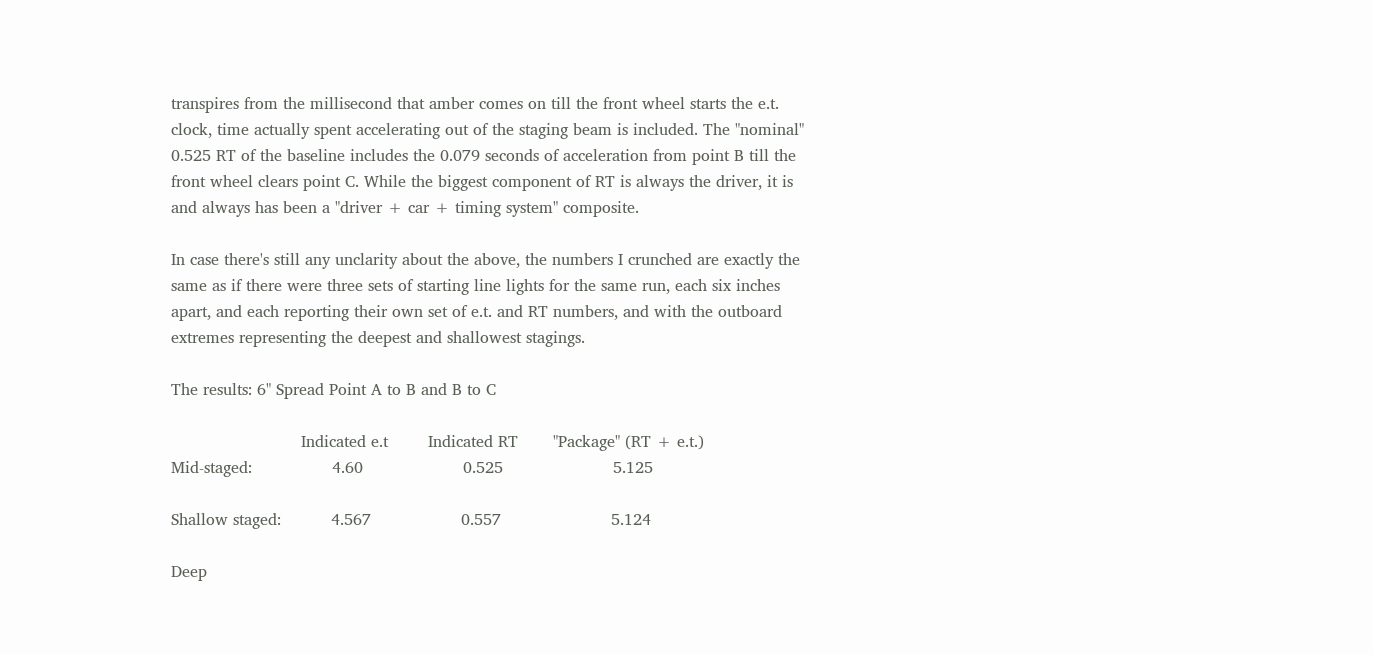transpires from the millisecond that amber comes on till the front wheel starts the e.t. clock, time actually spent accelerating out of the staging beam is included. The "nominal" 0.525 RT of the baseline includes the 0.079 seconds of acceleration from point B till the front wheel clears point C. While the biggest component of RT is always the driver, it is and always has been a "driver + car + timing system" composite.

In case there's still any unclarity about the above, the numbers I crunched are exactly the same as if there were three sets of starting line lights for the same run, each six inches apart, and each reporting their own set of e.t. and RT numbers, and with the outboard extremes representing the deepest and shallowest stagings.

The results: 6" Spread Point A to B and B to C

                          Indicated e.t        Indicated RT       "Package" (RT + e.t.)
Mid-staged:                4.60                    0.525                      5.125

Shallow staged:          4.567                  0.557                      5.124

Deep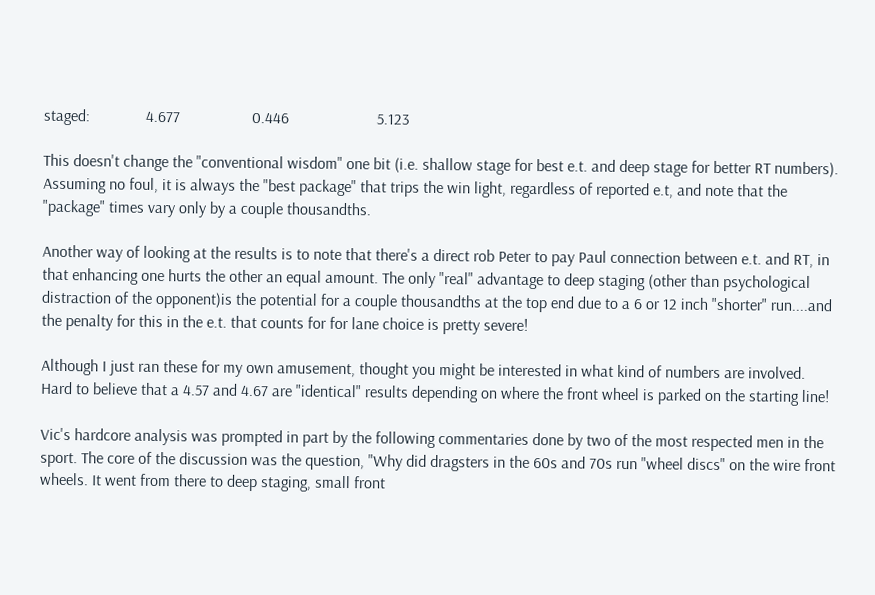staged:              4.677                  0.446                      5.123

This doesn't change the "conventional wisdom" one bit (i.e. shallow stage for best e.t. and deep stage for better RT numbers). Assuming no foul, it is always the "best package" that trips the win light, regardless of reported e.t, and note that the "package" times vary only by a couple thousandths.

Another way of looking at the results is to note that there's a direct rob Peter to pay Paul connection between e.t. and RT, in that enhancing one hurts the other an equal amount. The only "real" advantage to deep staging (other than psychological distraction of the opponent)is the potential for a couple thousandths at the top end due to a 6 or 12 inch "shorter" run....and the penalty for this in the e.t. that counts for for lane choice is pretty severe!

Although I just ran these for my own amusement, thought you might be interested in what kind of numbers are involved. Hard to believe that a 4.57 and 4.67 are "identical" results depending on where the front wheel is parked on the starting line!

Vic's hardcore analysis was prompted in part by the following commentaries done by two of the most respected men in the sport. The core of the discussion was the question, "Why did dragsters in the 60s and 70s run "wheel discs" on the wire front wheels. It went from there to deep staging, small front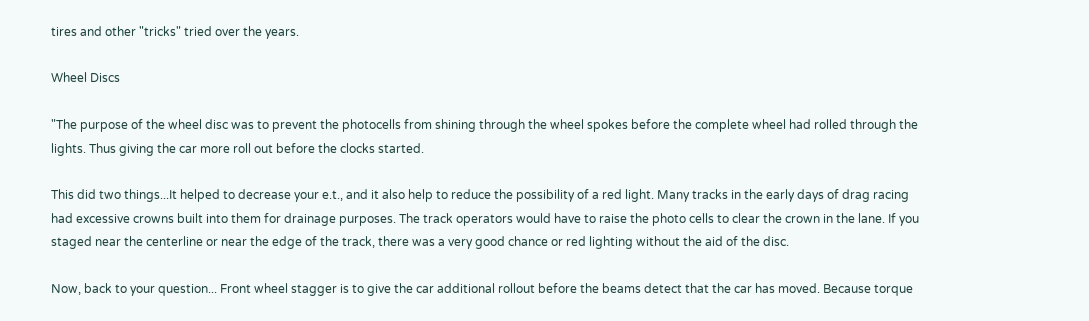tires and other "tricks" tried over the years.

Wheel Discs

"The purpose of the wheel disc was to prevent the photocells from shining through the wheel spokes before the complete wheel had rolled through the lights. Thus giving the car more roll out before the clocks started.

This did two things...It helped to decrease your e.t., and it also help to reduce the possibility of a red light. Many tracks in the early days of drag racing had excessive crowns built into them for drainage purposes. The track operators would have to raise the photo cells to clear the crown in the lane. If you staged near the centerline or near the edge of the track, there was a very good chance or red lighting without the aid of the disc.

Now, back to your question... Front wheel stagger is to give the car additional rollout before the beams detect that the car has moved. Because torque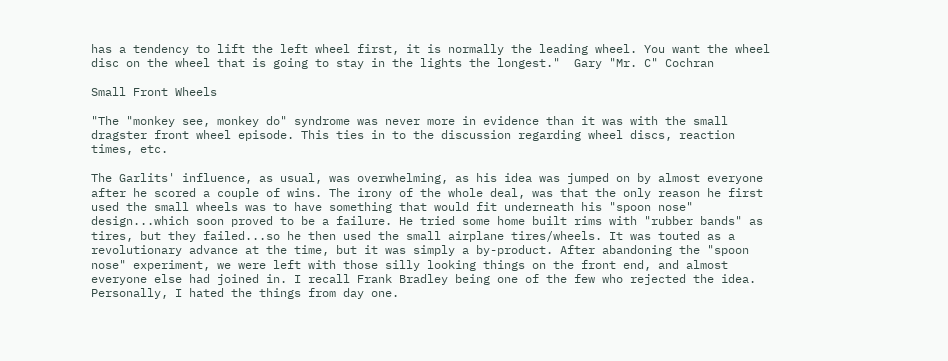has a tendency to lift the left wheel first, it is normally the leading wheel. You want the wheel disc on the wheel that is going to stay in the lights the longest."  Gary "Mr. C" Cochran

Small Front Wheels

"The "monkey see, monkey do" syndrome was never more in evidence than it was with the small dragster front wheel episode. This ties in to the discussion regarding wheel discs, reaction times, etc.

The Garlits' influence, as usual, was overwhelming, as his idea was jumped on by almost everyone after he scored a couple of wins. The irony of the whole deal, was that the only reason he first used the small wheels was to have something that would fit underneath his "spoon nose" design...which soon proved to be a failure. He tried some home built rims with "rubber bands" as tires, but they failed...so he then used the small airplane tires/wheels. It was touted as a revolutionary advance at the time, but it was simply a by-product. After abandoning the "spoon nose" experiment, we were left with those silly looking things on the front end, and almost everyone else had joined in. I recall Frank Bradley being one of the few who rejected the idea. Personally, I hated the things from day one.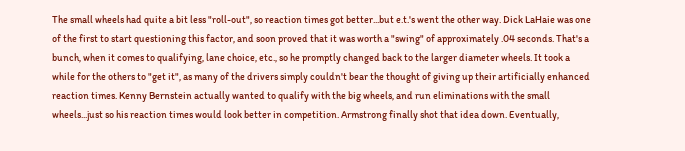The small wheels had quite a bit less "roll-out", so reaction times got better...but e.t.'s went the other way. Dick LaHaie was one of the first to start questioning this factor, and soon proved that it was worth a "swing" of approximately .04 seconds. That's a bunch, when it comes to qualifying, lane choice, etc., so he promptly changed back to the larger diameter wheels. It took a while for the others to "get it", as many of the drivers simply couldn't bear the thought of giving up their artificially enhanced reaction times. Kenny Bernstein actually wanted to qualify with the big wheels, and run eliminations with the small wheels...just so his reaction times would look better in competition. Armstrong finally shot that idea down. Eventually,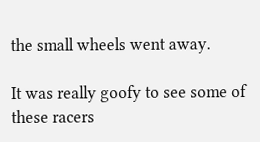the small wheels went away.

It was really goofy to see some of these racers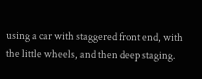using a car with staggered front end, with the little wheels, and then deep staging.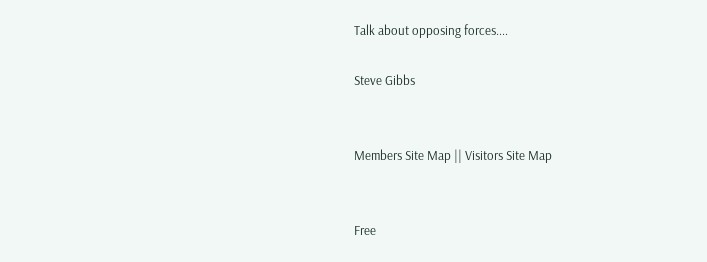Talk about opposing forces....

Steve Gibbs


Members Site Map || Visitors Site Map


Free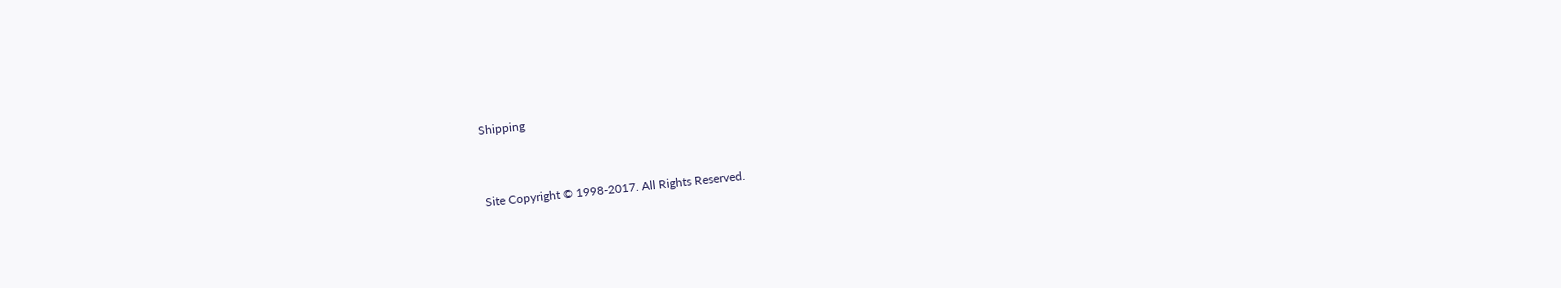Shipping


Site Copyright © 1998-2017. All Rights Reserved.